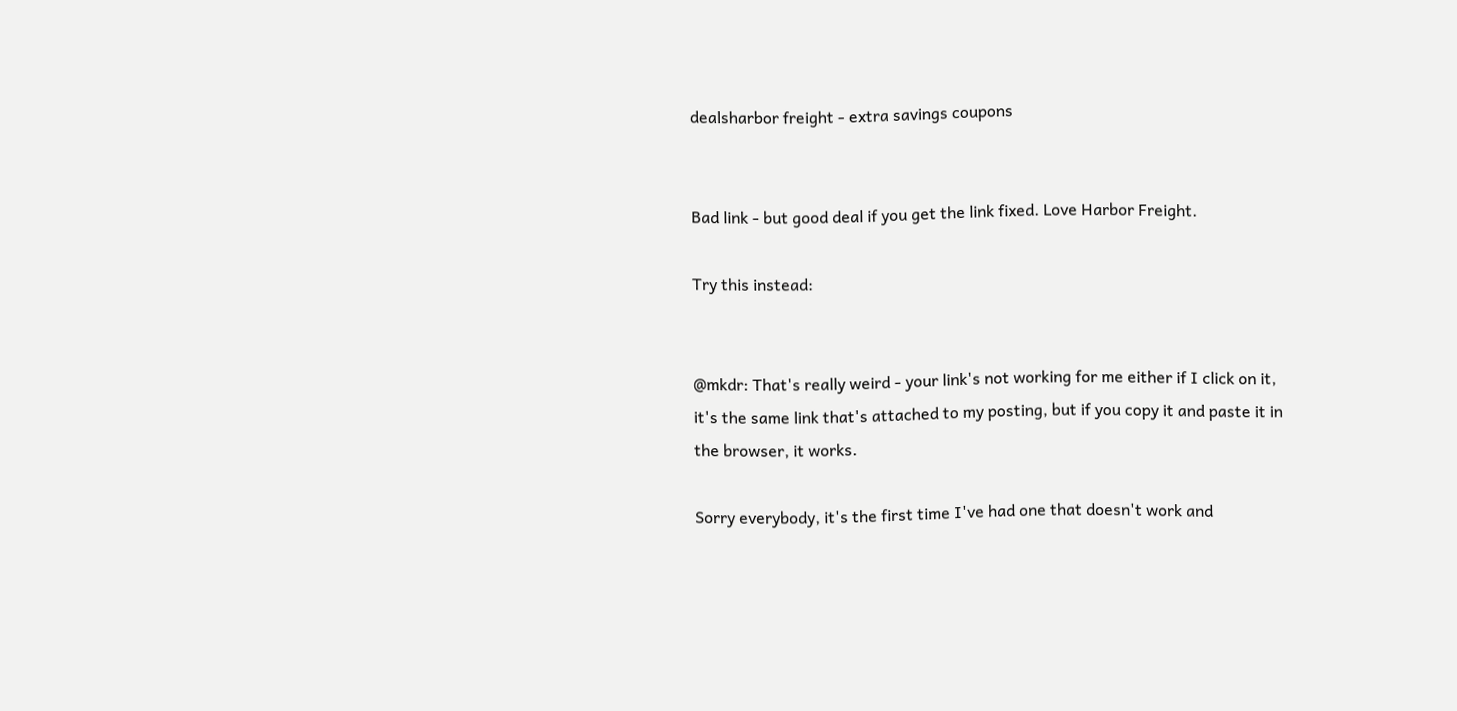dealsharbor freight - extra savings coupons


Bad link - but good deal if you get the link fixed. Love Harbor Freight.

Try this instead:


@mkdr: That's really weird - your link's not working for me either if I click on it, it's the same link that's attached to my posting, but if you copy it and paste it in the browser, it works.

Sorry everybody, it's the first time I've had one that doesn't work and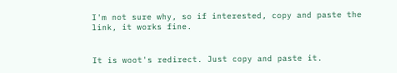I'm not sure why, so if interested, copy and paste the link, it works fine.


It is woot's redirect. Just copy and paste it.